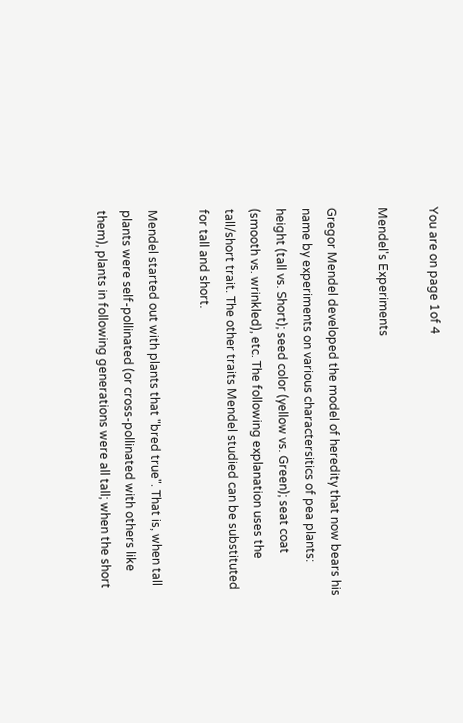You are on page 1of 4

Mendel's Experiments

Gregor Mendel developed the model of heredity that now bears his name by experiments on various charactersitics of pea plants: height (tall vs. Short); seed color (yellow vs. Green); seat coat (smooth vs. wrinkled), etc. The following explanation uses the tall/short trait. The other traits Mendel studied can be substituted for tall and short.

Mendel started out with plants that "bred true". That is, when tall plants were self-pollinated (or cross-pollinated with others like them), plants in following generations were all tall; when the short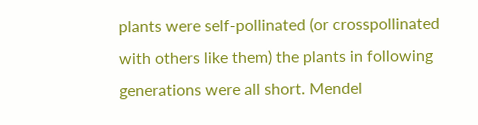plants were self-pollinated (or crosspollinated with others like them) the plants in following generations were all short. Mendel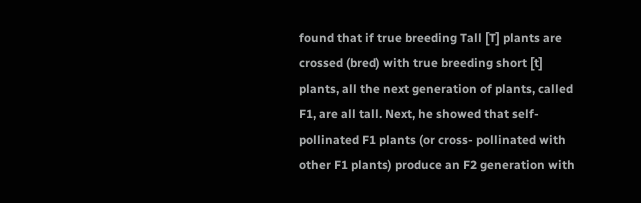found that if true breeding Tall [T] plants are crossed (bred) with true breeding short [t] plants, all the next generation of plants, called F1, are all tall. Next, he showed that self-pollinated F1 plants (or cross- pollinated with other F1 plants) produce an F2 generation with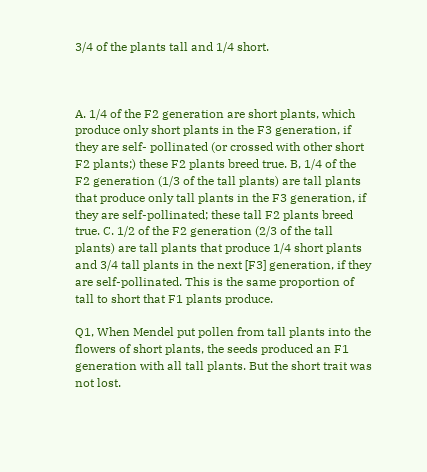3/4 of the plants tall and 1/4 short.



A. 1/4 of the F2 generation are short plants, which produce only short plants in the F3 generation, if they are self- pollinated (or crossed with other short F2 plants;) these F2 plants breed true. B, 1/4 of the F2 generation (1/3 of the tall plants) are tall plants that produce only tall plants in the F3 generation, if they are self-pollinated; these tall F2 plants breed true. C. 1/2 of the F2 generation (2/3 of the tall plants) are tall plants that produce 1/4 short plants and 3/4 tall plants in the next [F3] generation, if they are self-pollinated. This is the same proportion of tall to short that F1 plants produce.

Q1, When Mendel put pollen from tall plants into the flowers of short plants, the seeds produced an F1 generation with all tall plants. But the short trait was not lost.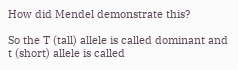How did Mendel demonstrate this?

So the T (tall) allele is called dominant and t (short) allele is called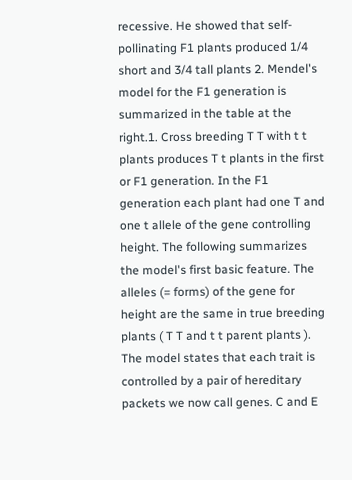recessive. He showed that self-pollinating F1 plants produced 1/4 short and 3/4 tall plants 2. Mendel's model for the F1 generation is summarized in the table at the right.1. Cross breeding T T with t t plants produces T t plants in the first or F1 generation. In the F1 generation each plant had one T and one t allele of the gene controlling height. The following summarizes the model's first basic feature. The alleles (= forms) of the gene for height are the same in true breeding plants ( T T and t t parent plants ). The model states that each trait is controlled by a pair of hereditary packets we now call genes. C and E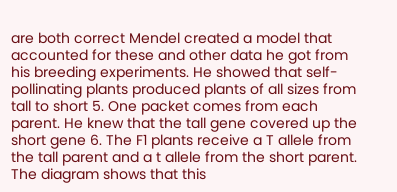are both correct Mendel created a model that accounted for these and other data he got from his breeding experiments. He showed that self-pollinating plants produced plants of all sizes from tall to short 5. One packet comes from each parent. He knew that the tall gene covered up the short gene 6. The F1 plants receive a T allele from the tall parent and a t allele from the short parent. The diagram shows that this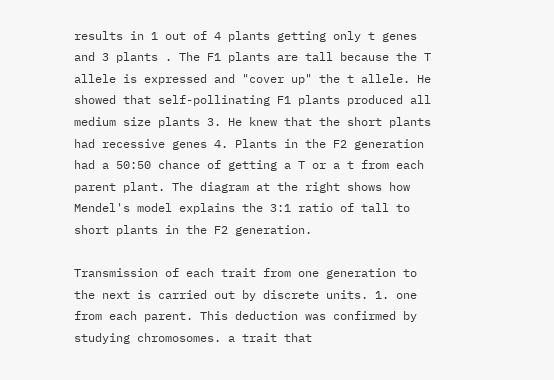results in 1 out of 4 plants getting only t genes and 3 plants . The F1 plants are tall because the T allele is expressed and "cover up" the t allele. He showed that self-pollinating F1 plants produced all medium size plants 3. He knew that the short plants had recessive genes 4. Plants in the F2 generation had a 50:50 chance of getting a T or a t from each parent plant. The diagram at the right shows how Mendel's model explains the 3:1 ratio of tall to short plants in the F2 generation.

Transmission of each trait from one generation to the next is carried out by discrete units. 1. one from each parent. This deduction was confirmed by studying chromosomes. a trait that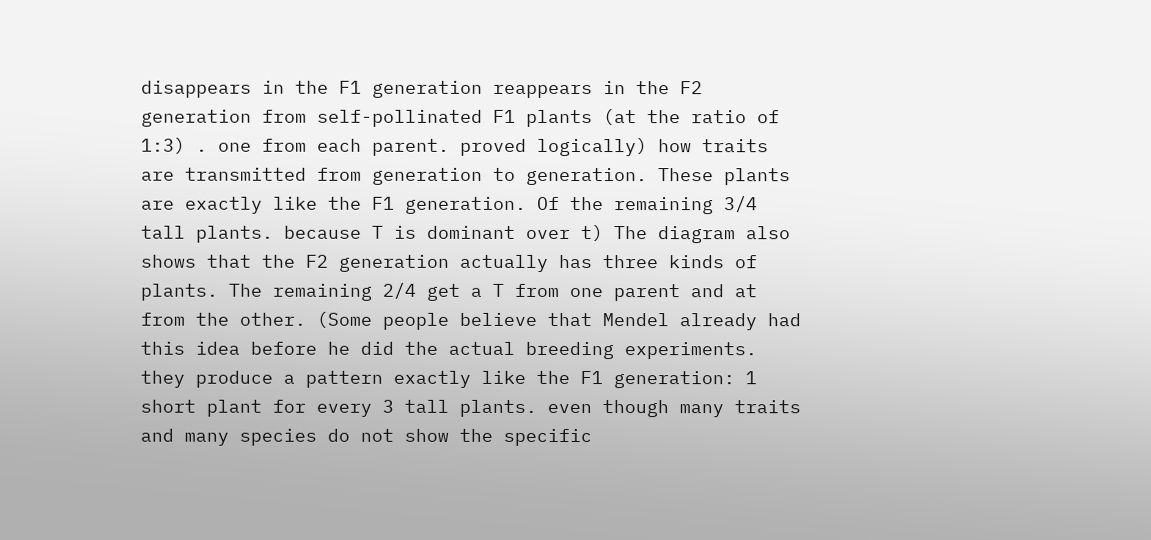disappears in the F1 generation reappears in the F2 generation from self-pollinated F1 plants (at the ratio of 1:3) . one from each parent. proved logically) how traits are transmitted from generation to generation. These plants are exactly like the F1 generation. Of the remaining 3/4 tall plants. because T is dominant over t) The diagram also shows that the F2 generation actually has three kinds of plants. The remaining 2/4 get a T from one parent and at from the other. (Some people believe that Mendel already had this idea before he did the actual breeding experiments. they produce a pattern exactly like the F1 generation: 1 short plant for every 3 tall plants. even though many traits and many species do not show the specific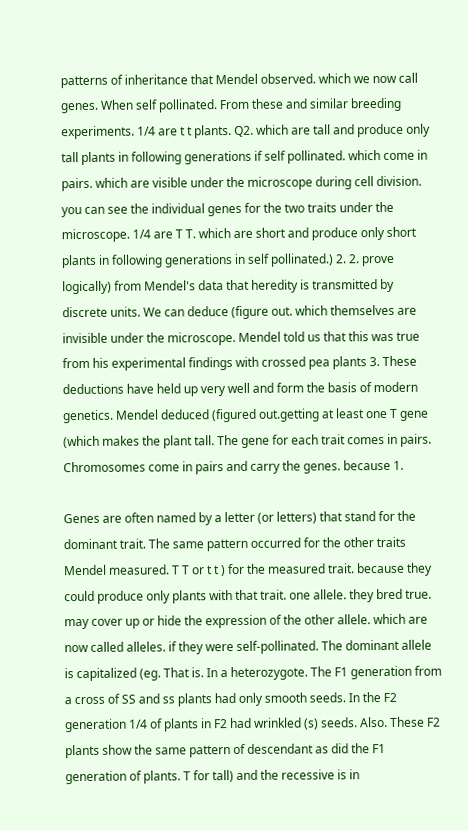patterns of inheritance that Mendel observed. which we now call genes. When self pollinated. From these and similar breeding experiments. 1/4 are t t plants. Q2. which are tall and produce only tall plants in following generations if self pollinated. which come in pairs. which are visible under the microscope during cell division. you can see the individual genes for the two traits under the microscope. 1/4 are T T. which are short and produce only short plants in following generations in self pollinated.) 2. 2. prove logically) from Mendel's data that heredity is transmitted by discrete units. We can deduce (figure out. which themselves are invisible under the microscope. Mendel told us that this was true from his experimental findings with crossed pea plants 3. These deductions have held up very well and form the basis of modern genetics. Mendel deduced (figured out.getting at least one T gene (which makes the plant tall. The gene for each trait comes in pairs. Chromosomes come in pairs and carry the genes. because 1.

Genes are often named by a letter (or letters) that stand for the dominant trait. The same pattern occurred for the other traits Mendel measured. T T or t t ) for the measured trait. because they could produce only plants with that trait. one allele. they bred true. may cover up or hide the expression of the other allele. which are now called alleles. if they were self-pollinated. The dominant allele is capitalized (eg. That is. In a heterozygote. The F1 generation from a cross of SS and ss plants had only smooth seeds. In the F2 generation 1/4 of plants in F2 had wrinkled (s) seeds. Also. These F2 plants show the same pattern of descendant as did the F1 generation of plants. T for tall) and the recessive is in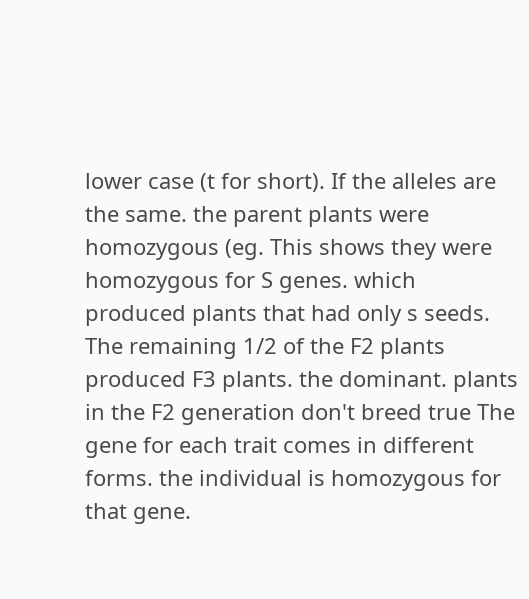lower case (t for short). If the alleles are the same. the parent plants were homozygous (eg. This shows they were homozygous for S genes. which produced plants that had only s seeds. The remaining 1/2 of the F2 plants produced F3 plants. the dominant. plants in the F2 generation don't breed true The gene for each trait comes in different forms. the individual is homozygous for that gene.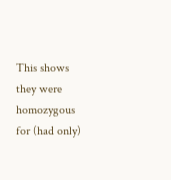This shows they were homozygous for (had only)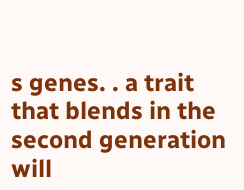s genes. . a trait that blends in the second generation will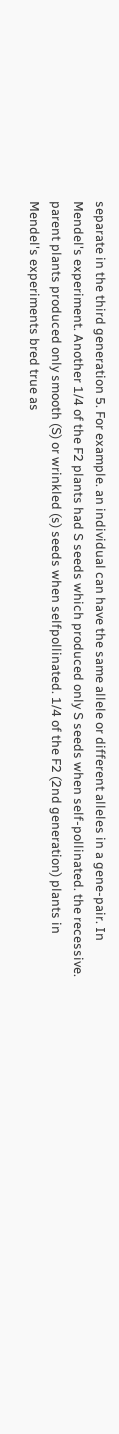separate in the third generation 5. For example. an individual can have the same allele or different alleles in a gene-pair. In Mendel's experiment. Another 1/4 of the F2 plants had S seeds which produced only S seeds when self-pollinated. the recessive. parent plants produced only smooth (S) or wrinkled (s) seeds when selfpollinated. 1/4 of the F2 (2nd generation) plants in Mendel's experiments bred true as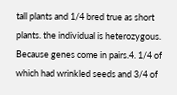tall plants and 1/4 bred true as short plants. the individual is heterozygous. Because genes come in pairs.4. 1/4 of which had wrinkled seeds and 3/4 of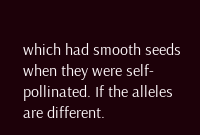which had smooth seeds when they were self-pollinated. If the alleles are different.